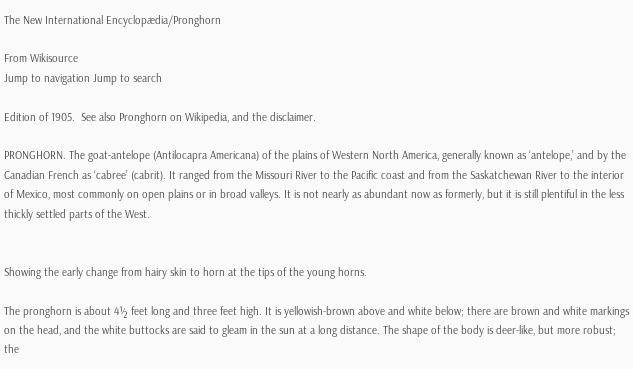The New International Encyclopædia/Pronghorn

From Wikisource
Jump to navigation Jump to search

Edition of 1905.  See also Pronghorn on Wikipedia, and the disclaimer.

PRONGHORN. The goat-antelope (Antilocapra Americana) of the plains of Western North America, generally known as ‘antelope,’ and by the Canadian French as ‘cabree’ (cabrit). It ranged from the Missouri River to the Pacific coast and from the Saskatchewan River to the interior of Mexico, most commonly on open plains or in broad valleys. It is not nearly as abundant now as formerly, but it is still plentiful in the less thickly settled parts of the West.


Showing the early change from hairy skin to horn at the tips of the young horns.

The pronghorn is about 4½ feet long and three feet high. It is yellowish-brown above and white below; there are brown and white markings on the head, and the white buttocks are said to gleam in the sun at a long distance. The shape of the body is deer-like, but more robust; the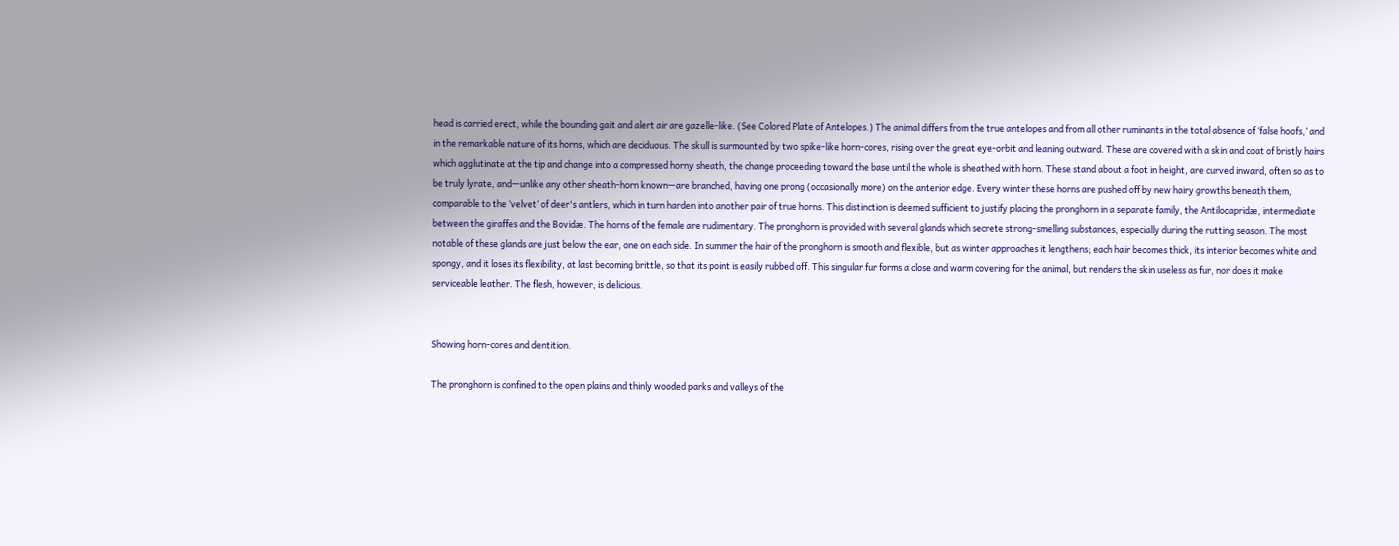head is carried erect, while the bounding gait and alert air are gazelle-like. (See Colored Plate of Antelopes.) The animal differs from the true antelopes and from all other ruminants in the total absence of ‘false hoofs,’ and in the remarkable nature of its horns, which are deciduous. The skull is surmounted by two spike-like horn-cores, rising over the great eye-orbit and leaning outward. These are covered with a skin and coat of bristly hairs which agglutinate at the tip and change into a compressed horny sheath, the change proceeding toward the base until the whole is sheathed with horn. These stand about a foot in height, are curved inward, often so as to be truly lyrate, and—unlike any other sheath-horn known—are branched, having one prong (occasionally more) on the anterior edge. Every winter these horns are pushed off by new hairy growths beneath them, comparable to the ‘velvet’ of deer's antlers, which in turn harden into another pair of true horns. This distinction is deemed sufficient to justify placing the pronghorn in a separate family, the Antilocapridæ, intermediate between the giraffes and the Bovidæ. The horns of the female are rudimentary. The pronghorn is provided with several glands which secrete strong-smelling substances, especially during the rutting season. The most notable of these glands are just below the ear, one on each side. In summer the hair of the pronghorn is smooth and flexible, but as winter approaches it lengthens; each hair becomes thick, its interior becomes white and spongy, and it loses its flexibility, at last becoming brittle, so that its point is easily rubbed off. This singular fur forms a close and warm covering for the animal, but renders the skin useless as fur, nor does it make serviceable leather. The flesh, however, is delicious.


Showing horn-cores and dentition.

The pronghorn is confined to the open plains and thinly wooded parks and valleys of the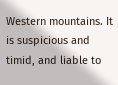Western mountains. It is suspicious and timid, and liable to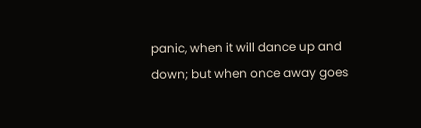panic, when it will dance up and down; but when once away goes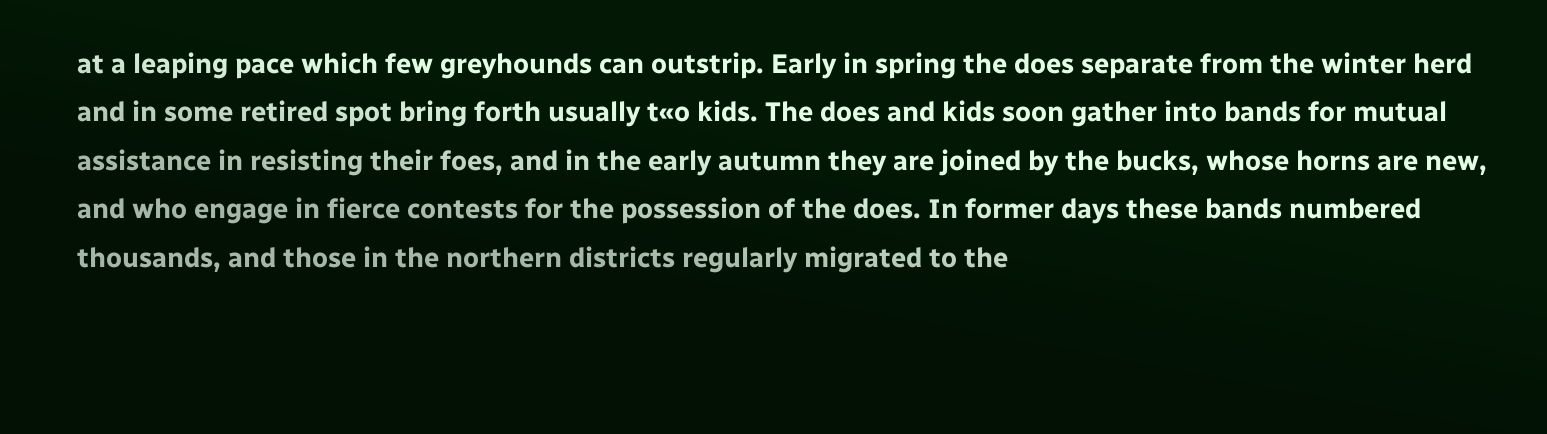at a leaping pace which few greyhounds can outstrip. Early in spring the does separate from the winter herd and in some retired spot bring forth usually t«o kids. The does and kids soon gather into bands for mutual assistance in resisting their foes, and in the early autumn they are joined by the bucks, whose horns are new, and who engage in fierce contests for the possession of the does. In former days these bands numbered thousands, and those in the northern districts regularly migrated to the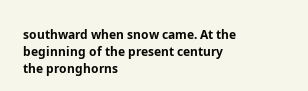southward when snow came. At the beginning of the present century the pronghorns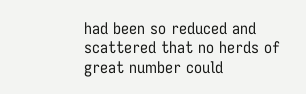had been so reduced and scattered that no herds of great number could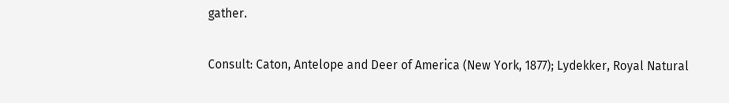gather.

Consult: Caton, Antelope and Deer of America (New York, 1877); Lydekker, Royal Natural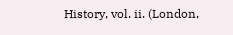History, vol. ii. (London,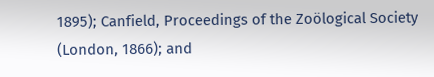1895); Canfield, Proceedings of the Zoölogical Society (London, 1866); and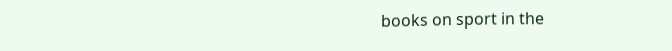books on sport in the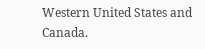Western United States and Canada.